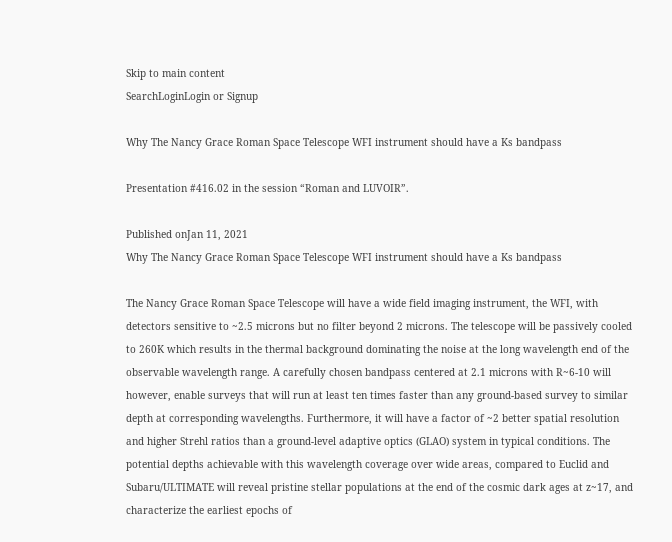Skip to main content
SearchLoginLogin or Signup

Why The Nancy Grace Roman Space Telescope WFI instrument should have a Ks bandpass

Presentation #416.02 in the session “Roman and LUVOIR”.

Published onJan 11, 2021
Why The Nancy Grace Roman Space Telescope WFI instrument should have a Ks bandpass

The Nancy Grace Roman Space Telescope will have a wide field imaging instrument, the WFI, with detectors sensitive to ~2.5 microns but no filter beyond 2 microns. The telescope will be passively cooled to 260K which results in the thermal background dominating the noise at the long wavelength end of the observable wavelength range. A carefully chosen bandpass centered at 2.1 microns with R~6-10 will however, enable surveys that will run at least ten times faster than any ground-based survey to similar depth at corresponding wavelengths. Furthermore, it will have a factor of ~2 better spatial resolution and higher Strehl ratios than a ground-level adaptive optics (GLAO) system in typical conditions. The potential depths achievable with this wavelength coverage over wide areas, compared to Euclid and Subaru/ULTIMATE will reveal pristine stellar populations at the end of the cosmic dark ages at z~17, and characterize the earliest epochs of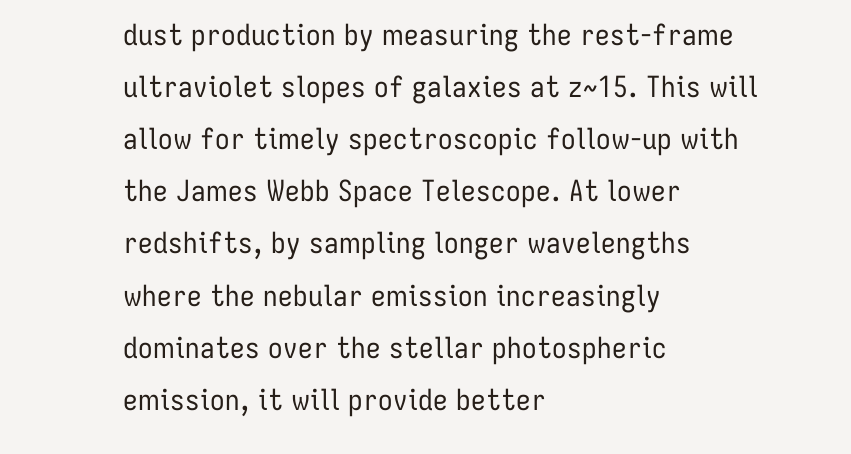dust production by measuring the rest-frame ultraviolet slopes of galaxies at z~15. This will allow for timely spectroscopic follow-up with the James Webb Space Telescope. At lower redshifts, by sampling longer wavelengths where the nebular emission increasingly dominates over the stellar photospheric emission, it will provide better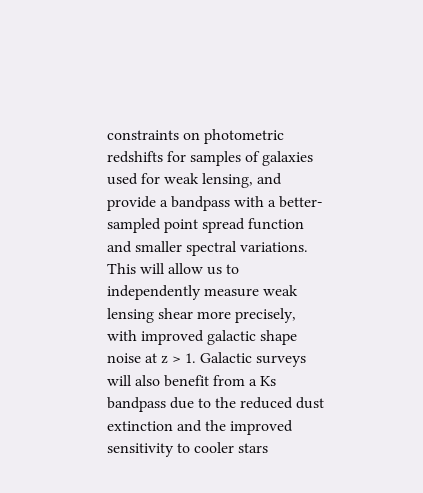constraints on photometric redshifts for samples of galaxies used for weak lensing, and provide a bandpass with a better-sampled point spread function and smaller spectral variations. This will allow us to independently measure weak lensing shear more precisely, with improved galactic shape noise at z > 1. Galactic surveys will also benefit from a Ks bandpass due to the reduced dust extinction and the improved sensitivity to cooler stars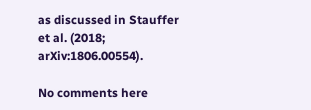as discussed in Stauffer et al. (2018; arXiv:1806.00554).

No comments here